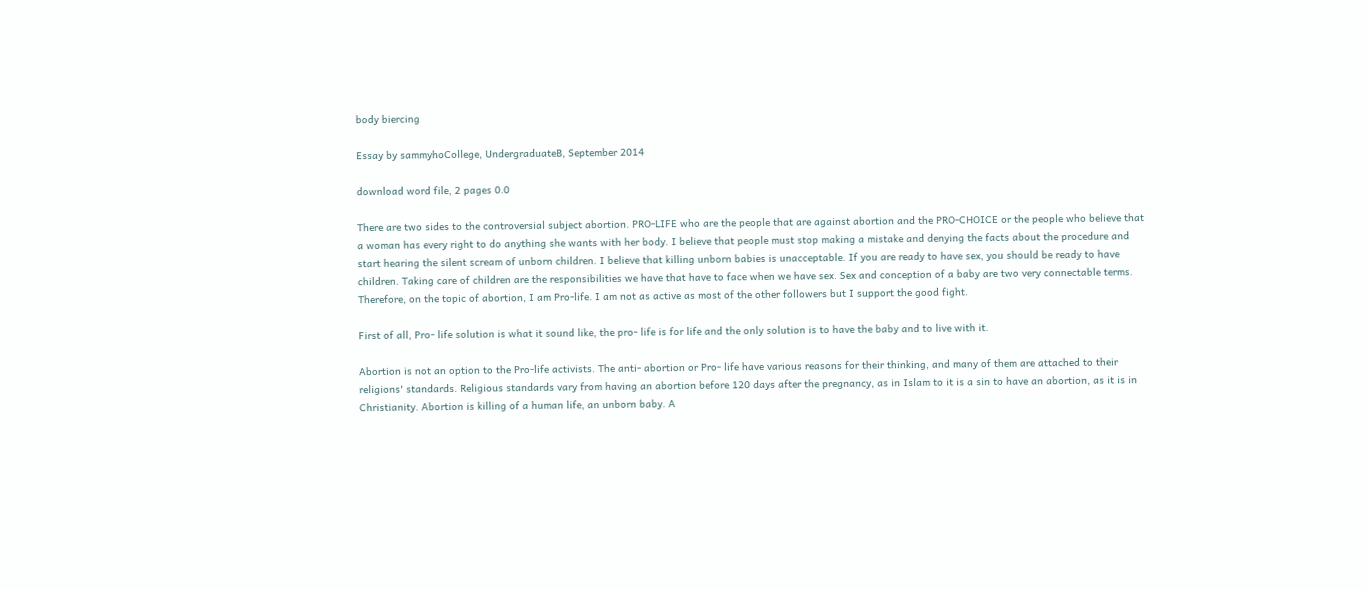body biercing

Essay by sammyhoCollege, UndergraduateB, September 2014

download word file, 2 pages 0.0

There are two sides to the controversial subject abortion. PRO-LIFE who are the people that are against abortion and the PRO-CHOICE or the people who believe that a woman has every right to do anything she wants with her body. I believe that people must stop making a mistake and denying the facts about the procedure and start hearing the silent scream of unborn children. I believe that killing unborn babies is unacceptable. If you are ready to have sex, you should be ready to have children. Taking care of children are the responsibilities we have that have to face when we have sex. Sex and conception of a baby are two very connectable terms. Therefore, on the topic of abortion, I am Pro-life. I am not as active as most of the other followers but I support the good fight.

First of all, Pro- life solution is what it sound like, the pro- life is for life and the only solution is to have the baby and to live with it.

Abortion is not an option to the Pro-life activists. The anti- abortion or Pro- life have various reasons for their thinking, and many of them are attached to their religions' standards. Religious standards vary from having an abortion before 120 days after the pregnancy, as in Islam to it is a sin to have an abortion, as it is in Christianity. Abortion is killing of a human life, an unborn baby. A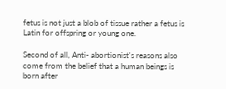fetus is not just a blob of tissue rather a fetus is Latin for offspring or young one.

Second of all, Anti- abortionist's reasons also come from the belief that a human beings is born after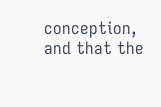conception, and that the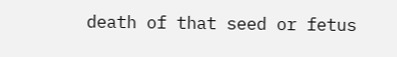death of that seed or fetus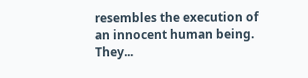resembles the execution of an innocent human being. They...